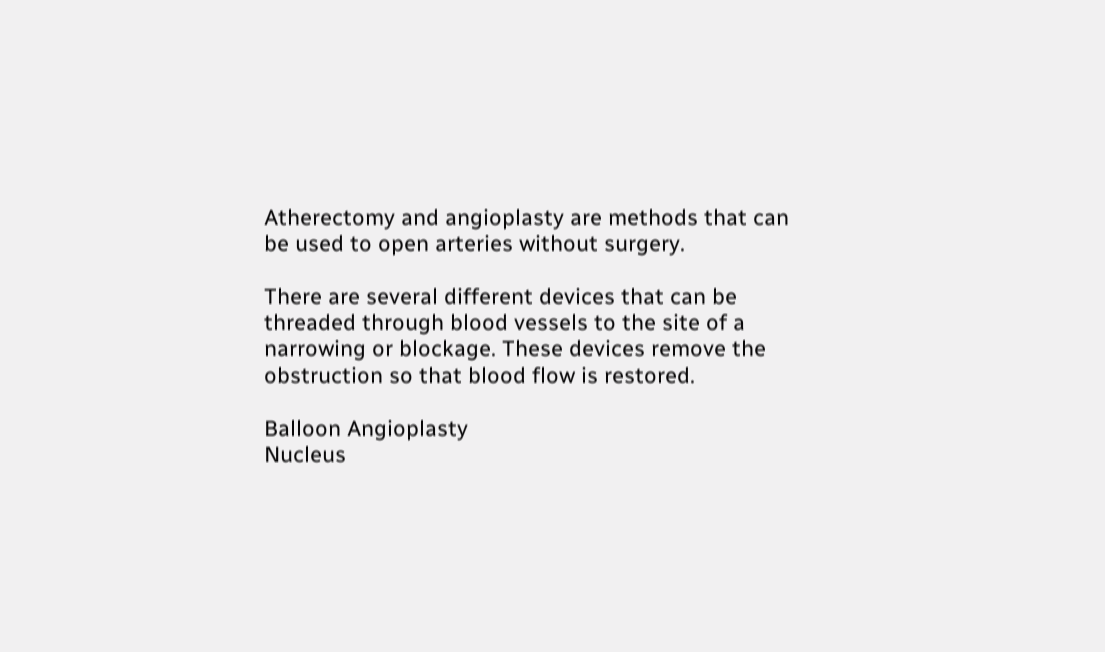Atherectomy and angioplasty are methods that can be used to open arteries without surgery.

There are several different devices that can be threaded through blood vessels to the site of a narrowing or blockage. These devices remove the obstruction so that blood flow is restored.

Balloon Angioplasty
Nucleus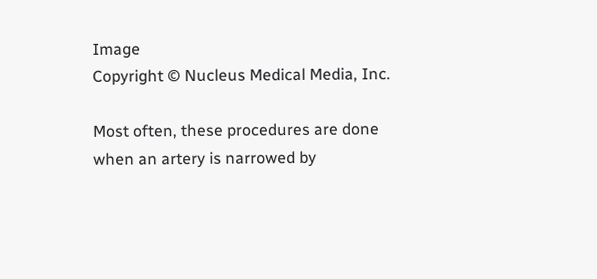Image
Copyright © Nucleus Medical Media, Inc.

Most often, these procedures are done when an artery is narrowed by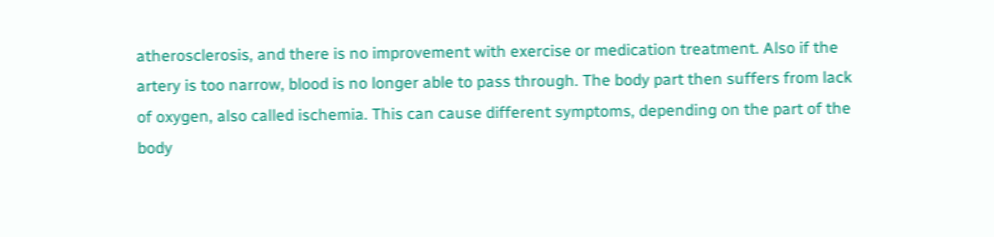atherosclerosis, and there is no improvement with exercise or medication treatment. Also if the artery is too narrow, blood is no longer able to pass through. The body part then suffers from lack of oxygen, also called ischemia. This can cause different symptoms, depending on the part of the body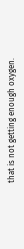that is not getting enough oxygen.